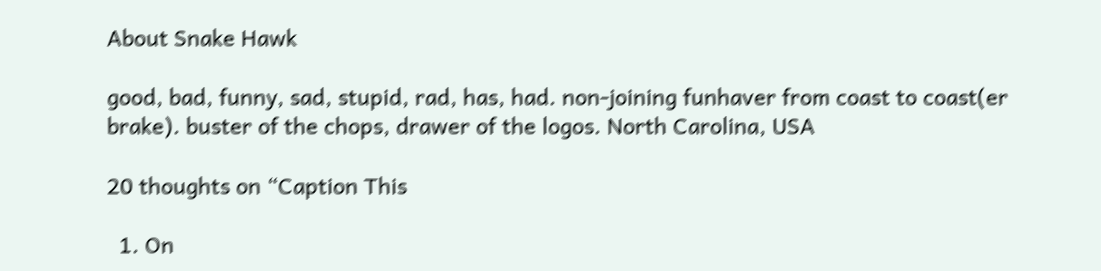About Snake Hawk

good, bad, funny, sad, stupid, rad, has, had. non-joining funhaver from coast to coast(er brake). buster of the chops, drawer of the logos. North Carolina, USA

20 thoughts on “Caption This

  1. On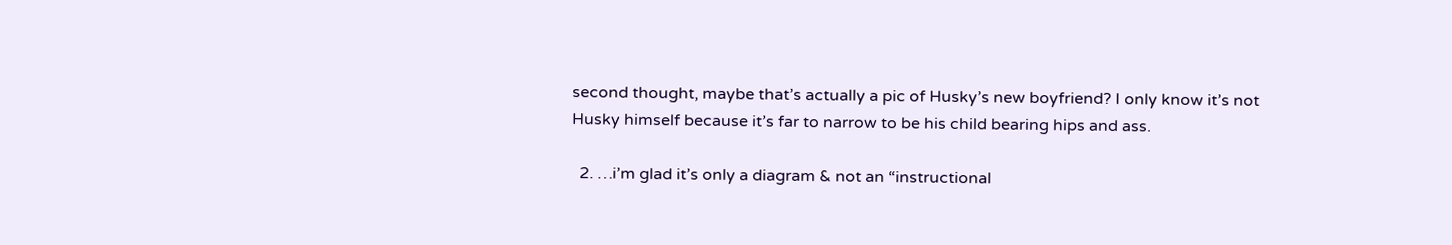second thought, maybe that’s actually a pic of Husky’s new boyfriend? I only know it’s not Husky himself because it’s far to narrow to be his child bearing hips and ass.

  2. …i’m glad it’s only a diagram & not an “instructional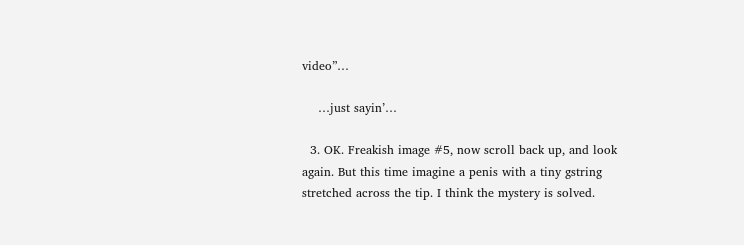video”…

    …just sayin’…

  3. OK. Freakish image #5, now scroll back up, and look again. But this time imagine a penis with a tiny gstring stretched across the tip. I think the mystery is solved.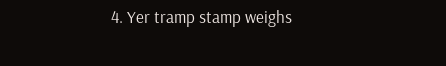4. Yer tramp stamp weighs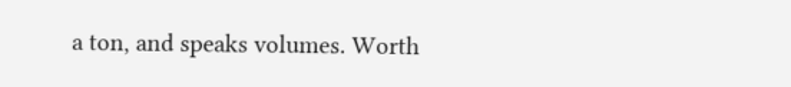a ton, and speaks volumes. Worth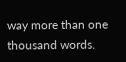way more than one thousand words.